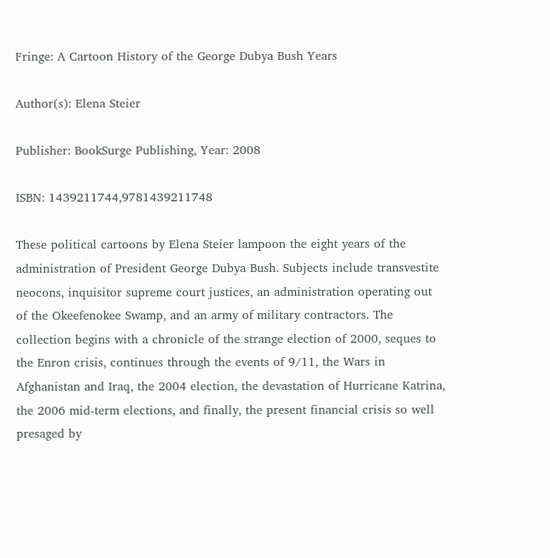Fringe: A Cartoon History of the George Dubya Bush Years

Author(s): Elena Steier

Publisher: BookSurge Publishing, Year: 2008

ISBN: 1439211744,9781439211748

These political cartoons by Elena Steier lampoon the eight years of the administration of President George Dubya Bush. Subjects include transvestite neocons, inquisitor supreme court justices, an administration operating out of the Okeefenokee Swamp, and an army of military contractors. The collection begins with a chronicle of the strange election of 2000, seques to the Enron crisis, continues through the events of 9/11, the Wars in Afghanistan and Iraq, the 2004 election, the devastation of Hurricane Katrina, the 2006 mid-term elections, and finally, the present financial crisis so well presaged by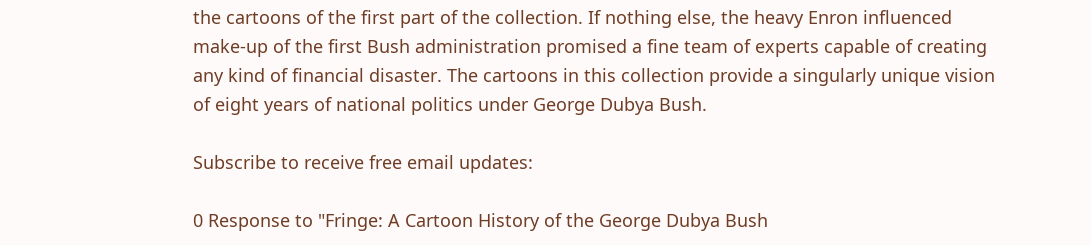the cartoons of the first part of the collection. If nothing else, the heavy Enron influenced make-up of the first Bush administration promised a fine team of experts capable of creating any kind of financial disaster. The cartoons in this collection provide a singularly unique vision of eight years of national politics under George Dubya Bush.

Subscribe to receive free email updates:

0 Response to "Fringe: A Cartoon History of the George Dubya Bush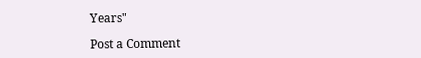Years"

Post a Comment